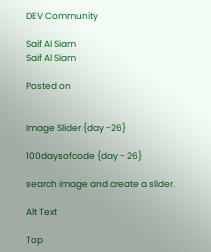DEV Community

Saif Al Siam
Saif Al Siam

Posted on


Image Slider {day -26}

100daysofcode {day - 26}

search image and create a slider.

Alt Text

Top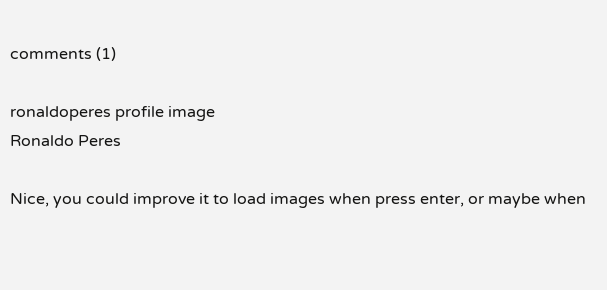comments (1)

ronaldoperes profile image
Ronaldo Peres

Nice, you could improve it to load images when press enter, or maybe when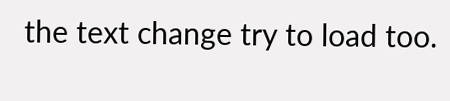the text change try to load too.